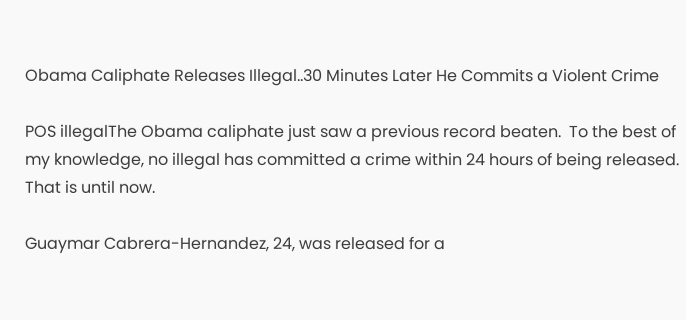Obama Caliphate Releases Illegal..30 Minutes Later He Commits a Violent Crime

POS illegalThe Obama caliphate just saw a previous record beaten.  To the best of my knowledge, no illegal has committed a crime within 24 hours of being released.  That is until now.

Guaymar Cabrera-Hernandez, 24, was released for a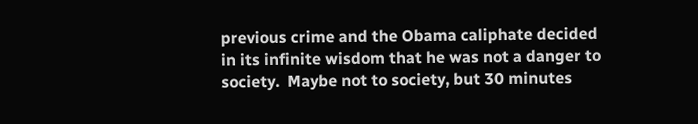previous crime and the Obama caliphate decided in its infinite wisdom that he was not a danger to society.  Maybe not to society, but 30 minutes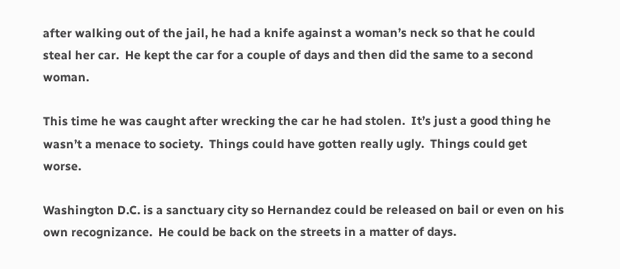after walking out of the jail, he had a knife against a woman’s neck so that he could steal her car.  He kept the car for a couple of days and then did the same to a second woman.

This time he was caught after wrecking the car he had stolen.  It’s just a good thing he wasn’t a menace to society.  Things could have gotten really ugly.  Things could get worse.

Washington D.C. is a sanctuary city so Hernandez could be released on bail or even on his own recognizance.  He could be back on the streets in a matter of days.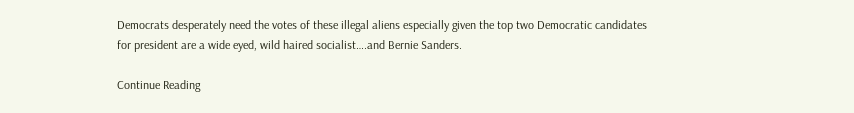Democrats desperately need the votes of these illegal aliens especially given the top two Democratic candidates for president are a wide eyed, wild haired socialist….and Bernie Sanders.

Continue Reading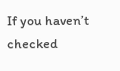If you haven’t checked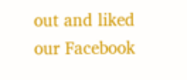out and liked our Facebook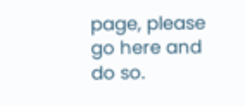page, please go here and do so.